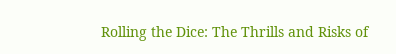Rolling the Dice: The Thrills and Risks of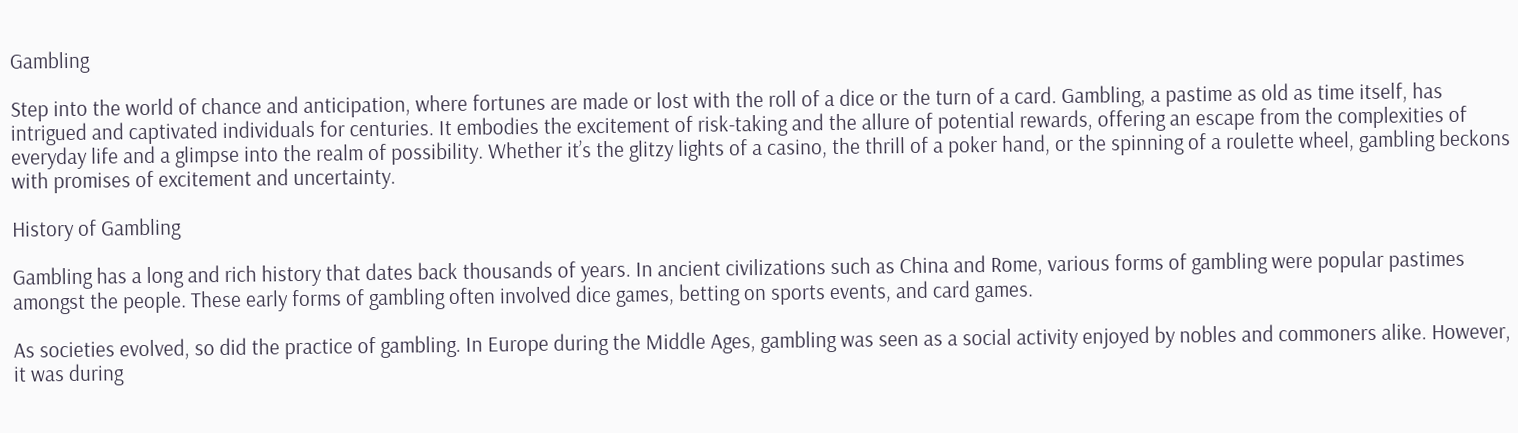Gambling

Step into the world of chance and anticipation, where fortunes are made or lost with the roll of a dice or the turn of a card. Gambling, a pastime as old as time itself, has intrigued and captivated individuals for centuries. It embodies the excitement of risk-taking and the allure of potential rewards, offering an escape from the complexities of everyday life and a glimpse into the realm of possibility. Whether it’s the glitzy lights of a casino, the thrill of a poker hand, or the spinning of a roulette wheel, gambling beckons with promises of excitement and uncertainty.

History of Gambling

Gambling has a long and rich history that dates back thousands of years. In ancient civilizations such as China and Rome, various forms of gambling were popular pastimes amongst the people. These early forms of gambling often involved dice games, betting on sports events, and card games.

As societies evolved, so did the practice of gambling. In Europe during the Middle Ages, gambling was seen as a social activity enjoyed by nobles and commoners alike. However, it was during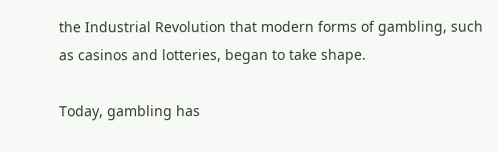the Industrial Revolution that modern forms of gambling, such as casinos and lotteries, began to take shape.

Today, gambling has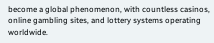become a global phenomenon, with countless casinos, online gambling sites, and lottery systems operating worldwide.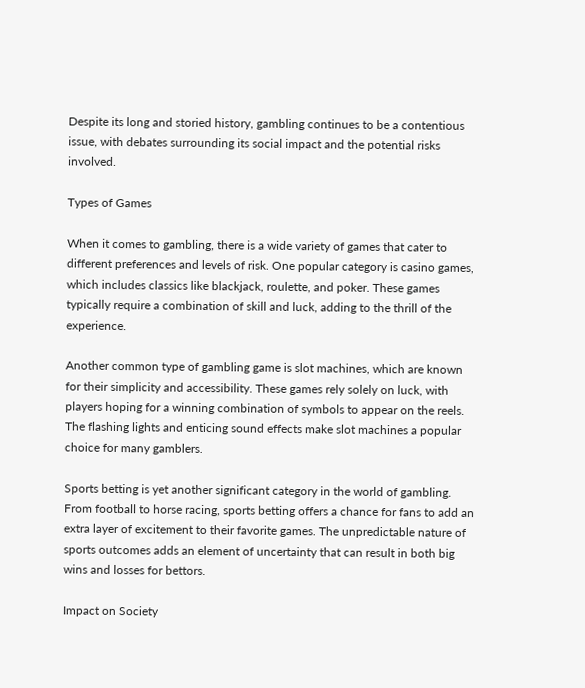Despite its long and storied history, gambling continues to be a contentious issue, with debates surrounding its social impact and the potential risks involved.

Types of Games

When it comes to gambling, there is a wide variety of games that cater to different preferences and levels of risk. One popular category is casino games, which includes classics like blackjack, roulette, and poker. These games typically require a combination of skill and luck, adding to the thrill of the experience.

Another common type of gambling game is slot machines, which are known for their simplicity and accessibility. These games rely solely on luck, with players hoping for a winning combination of symbols to appear on the reels. The flashing lights and enticing sound effects make slot machines a popular choice for many gamblers.

Sports betting is yet another significant category in the world of gambling. From football to horse racing, sports betting offers a chance for fans to add an extra layer of excitement to their favorite games. The unpredictable nature of sports outcomes adds an element of uncertainty that can result in both big wins and losses for bettors.

Impact on Society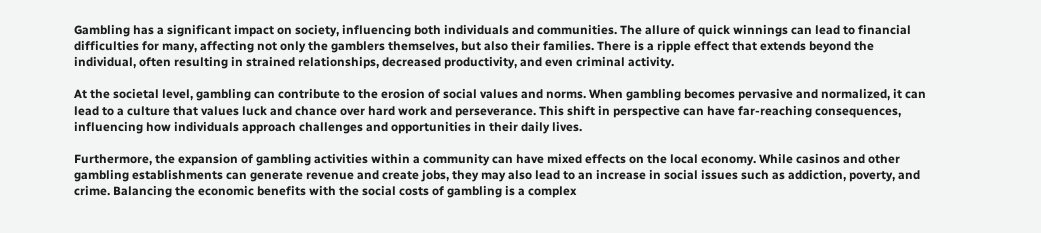Gambling has a significant impact on society, influencing both individuals and communities. The allure of quick winnings can lead to financial difficulties for many, affecting not only the gamblers themselves, but also their families. There is a ripple effect that extends beyond the individual, often resulting in strained relationships, decreased productivity, and even criminal activity.

At the societal level, gambling can contribute to the erosion of social values and norms. When gambling becomes pervasive and normalized, it can lead to a culture that values luck and chance over hard work and perseverance. This shift in perspective can have far-reaching consequences, influencing how individuals approach challenges and opportunities in their daily lives.

Furthermore, the expansion of gambling activities within a community can have mixed effects on the local economy. While casinos and other gambling establishments can generate revenue and create jobs, they may also lead to an increase in social issues such as addiction, poverty, and crime. Balancing the economic benefits with the social costs of gambling is a complex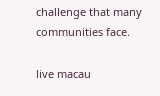challenge that many communities face.

live macau